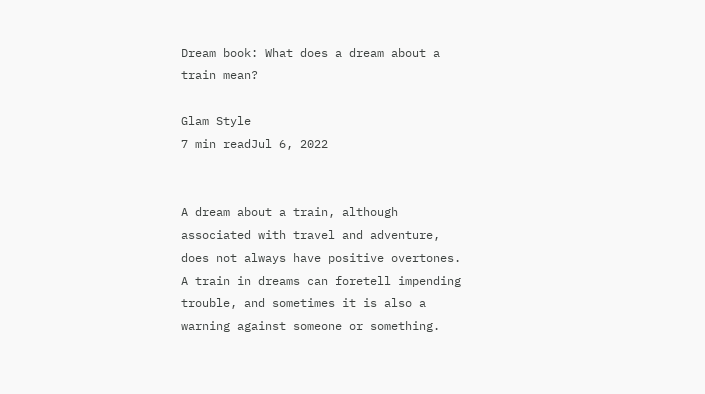Dream book: What does a dream about a train mean?

Glam Style
7 min readJul 6, 2022


A dream about a train, although associated with travel and adventure, does not always have positive overtones. A train in dreams can foretell impending trouble, and sometimes it is also a warning against someone or something.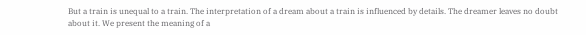But a train is unequal to a train. The interpretation of a dream about a train is influenced by details. The dreamer leaves no doubt about it. We present the meaning of a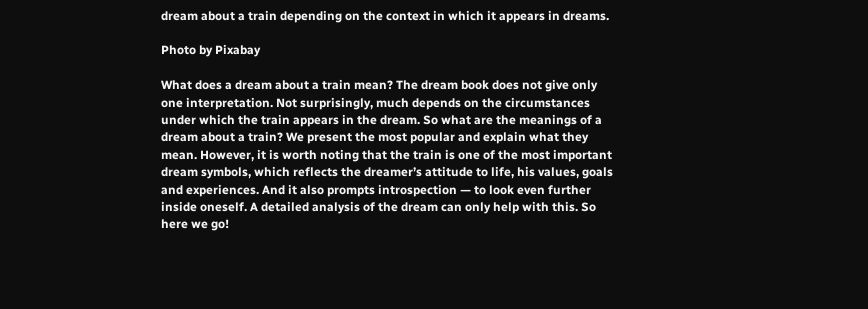dream about a train depending on the context in which it appears in dreams.

Photo by Pixabay

What does a dream about a train mean? The dream book does not give only one interpretation. Not surprisingly, much depends on the circumstances under which the train appears in the dream. So what are the meanings of a dream about a train? We present the most popular and explain what they mean. However, it is worth noting that the train is one of the most important dream symbols, which reflects the dreamer’s attitude to life, his values, goals and experiences. And it also prompts introspection — to look even further inside oneself. A detailed analysis of the dream can only help with this. So here we go!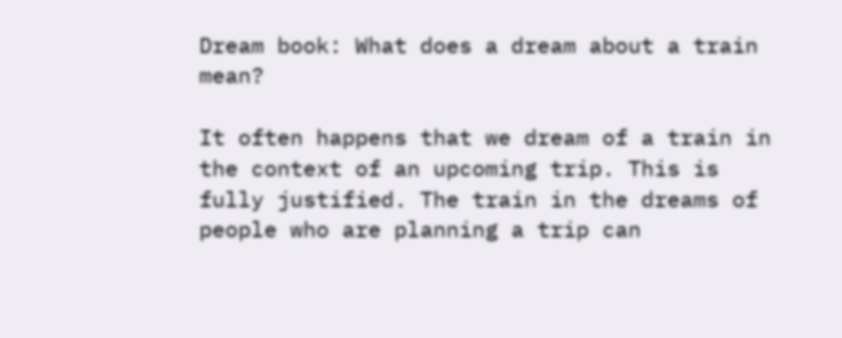Dream book: What does a dream about a train mean?

It often happens that we dream of a train in the context of an upcoming trip. This is fully justified. The train in the dreams of people who are planning a trip can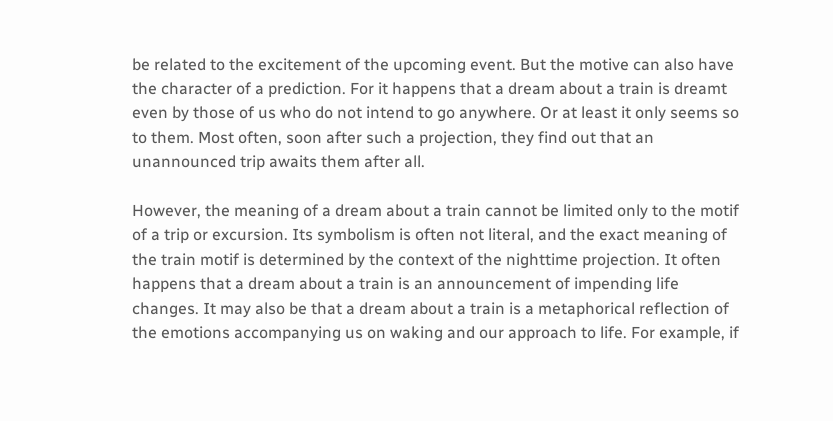be related to the excitement of the upcoming event. But the motive can also have the character of a prediction. For it happens that a dream about a train is dreamt even by those of us who do not intend to go anywhere. Or at least it only seems so to them. Most often, soon after such a projection, they find out that an unannounced trip awaits them after all.

However, the meaning of a dream about a train cannot be limited only to the motif of a trip or excursion. Its symbolism is often not literal, and the exact meaning of the train motif is determined by the context of the nighttime projection. It often happens that a dream about a train is an announcement of impending life changes. It may also be that a dream about a train is a metaphorical reflection of the emotions accompanying us on waking and our approach to life. For example, if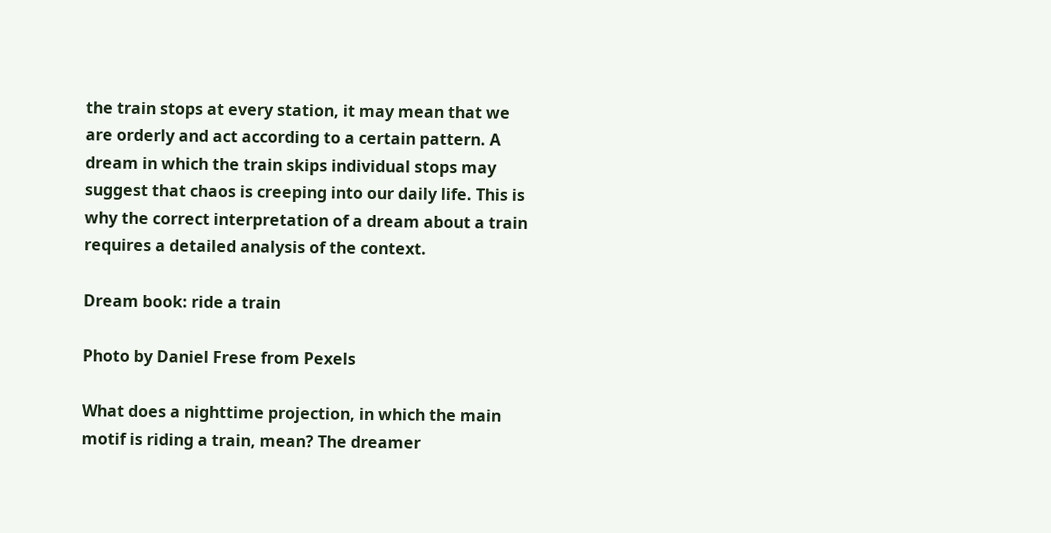the train stops at every station, it may mean that we are orderly and act according to a certain pattern. A dream in which the train skips individual stops may suggest that chaos is creeping into our daily life. This is why the correct interpretation of a dream about a train requires a detailed analysis of the context.

Dream book: ride a train

Photo by Daniel Frese from Pexels

What does a nighttime projection, in which the main motif is riding a train, mean? The dreamer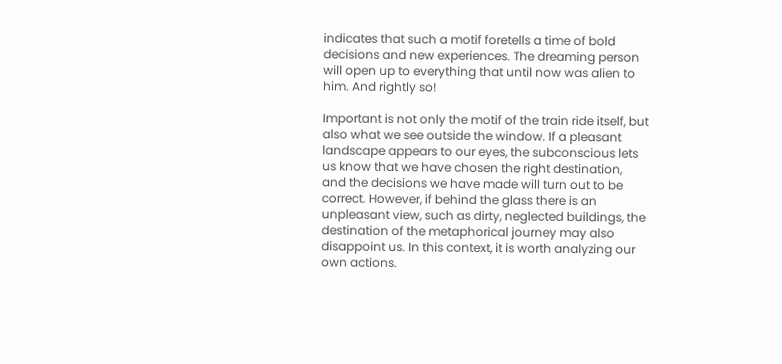indicates that such a motif foretells a time of bold decisions and new experiences. The dreaming person will open up to everything that until now was alien to him. And rightly so!

Important is not only the motif of the train ride itself, but also what we see outside the window. If a pleasant landscape appears to our eyes, the subconscious lets us know that we have chosen the right destination, and the decisions we have made will turn out to be correct. However, if behind the glass there is an unpleasant view, such as dirty, neglected buildings, the destination of the metaphorical journey may also disappoint us. In this context, it is worth analyzing our own actions.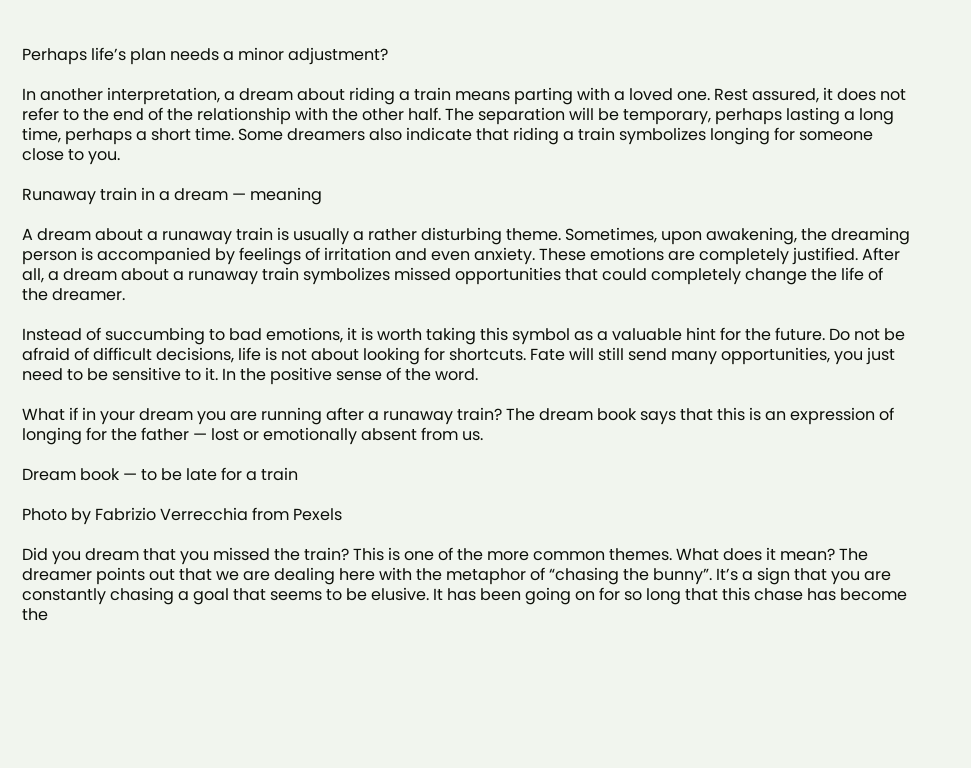Perhaps life’s plan needs a minor adjustment?

In another interpretation, a dream about riding a train means parting with a loved one. Rest assured, it does not refer to the end of the relationship with the other half. The separation will be temporary, perhaps lasting a long time, perhaps a short time. Some dreamers also indicate that riding a train symbolizes longing for someone close to you.

Runaway train in a dream — meaning

A dream about a runaway train is usually a rather disturbing theme. Sometimes, upon awakening, the dreaming person is accompanied by feelings of irritation and even anxiety. These emotions are completely justified. After all, a dream about a runaway train symbolizes missed opportunities that could completely change the life of the dreamer.

Instead of succumbing to bad emotions, it is worth taking this symbol as a valuable hint for the future. Do not be afraid of difficult decisions, life is not about looking for shortcuts. Fate will still send many opportunities, you just need to be sensitive to it. In the positive sense of the word.

What if in your dream you are running after a runaway train? The dream book says that this is an expression of longing for the father — lost or emotionally absent from us.

Dream book — to be late for a train

Photo by Fabrizio Verrecchia from Pexels

Did you dream that you missed the train? This is one of the more common themes. What does it mean? The dreamer points out that we are dealing here with the metaphor of “chasing the bunny”. It’s a sign that you are constantly chasing a goal that seems to be elusive. It has been going on for so long that this chase has become the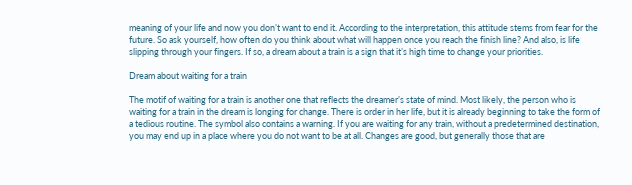meaning of your life and now you don’t want to end it. According to the interpretation, this attitude stems from fear for the future. So ask yourself, how often do you think about what will happen once you reach the finish line? And also, is life slipping through your fingers. If so, a dream about a train is a sign that it’s high time to change your priorities.

Dream about waiting for a train

The motif of waiting for a train is another one that reflects the dreamer’s state of mind. Most likely, the person who is waiting for a train in the dream is longing for change. There is order in her life, but it is already beginning to take the form of a tedious routine. The symbol also contains a warning. If you are waiting for any train, without a predetermined destination, you may end up in a place where you do not want to be at all. Changes are good, but generally those that are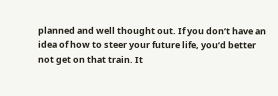planned and well thought out. If you don’t have an idea of how to steer your future life, you’d better not get on that train. It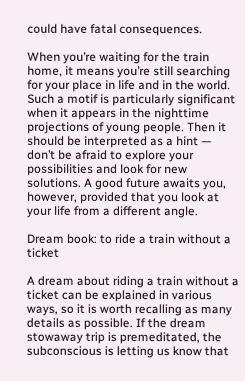could have fatal consequences.

When you’re waiting for the train home, it means you’re still searching for your place in life and in the world. Such a motif is particularly significant when it appears in the nighttime projections of young people. Then it should be interpreted as a hint — don’t be afraid to explore your possibilities and look for new solutions. A good future awaits you, however, provided that you look at your life from a different angle.

Dream book: to ride a train without a ticket

A dream about riding a train without a ticket can be explained in various ways, so it is worth recalling as many details as possible. If the dream stowaway trip is premeditated, the subconscious is letting us know that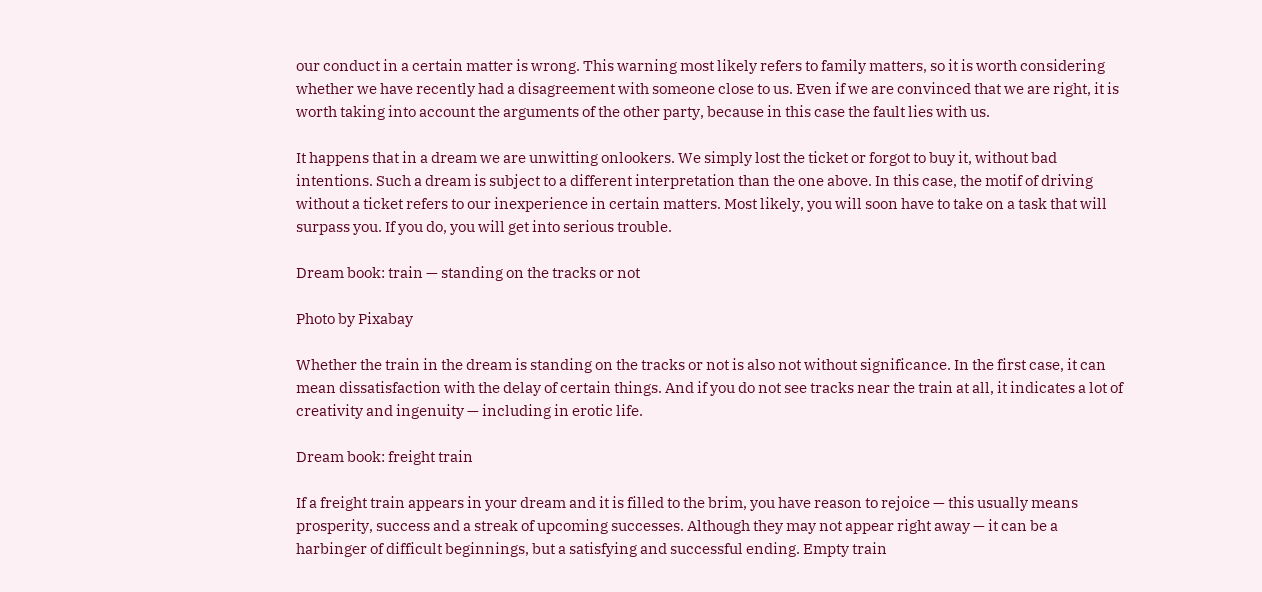our conduct in a certain matter is wrong. This warning most likely refers to family matters, so it is worth considering whether we have recently had a disagreement with someone close to us. Even if we are convinced that we are right, it is worth taking into account the arguments of the other party, because in this case the fault lies with us.

It happens that in a dream we are unwitting onlookers. We simply lost the ticket or forgot to buy it, without bad intentions. Such a dream is subject to a different interpretation than the one above. In this case, the motif of driving without a ticket refers to our inexperience in certain matters. Most likely, you will soon have to take on a task that will surpass you. If you do, you will get into serious trouble.

Dream book: train — standing on the tracks or not

Photo by Pixabay

Whether the train in the dream is standing on the tracks or not is also not without significance. In the first case, it can mean dissatisfaction with the delay of certain things. And if you do not see tracks near the train at all, it indicates a lot of creativity and ingenuity — including in erotic life.

Dream book: freight train

If a freight train appears in your dream and it is filled to the brim, you have reason to rejoice — this usually means prosperity, success and a streak of upcoming successes. Although they may not appear right away — it can be a harbinger of difficult beginnings, but a satisfying and successful ending. Empty train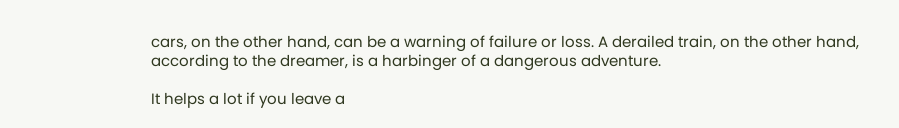cars, on the other hand, can be a warning of failure or loss. A derailed train, on the other hand, according to the dreamer, is a harbinger of a dangerous adventure.

It helps a lot if you leave a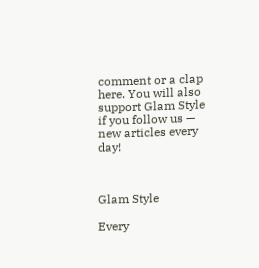comment or a clap here. You will also support Glam Style if you follow us — new articles every day!



Glam Style

Every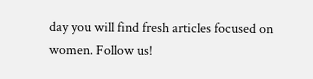day you will find fresh articles focused on women. Follow us!